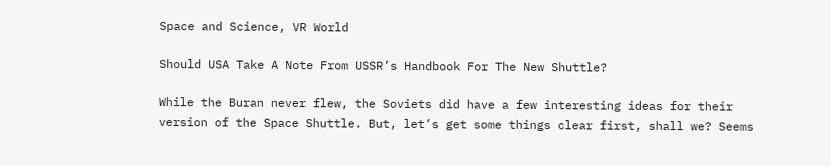Space and Science, VR World

Should USA Take A Note From USSR’s Handbook For The New Shuttle?

While the Buran never flew, the Soviets did have a few interesting ideas for their version of the Space Shuttle. But, let’s get some things clear first, shall we? Seems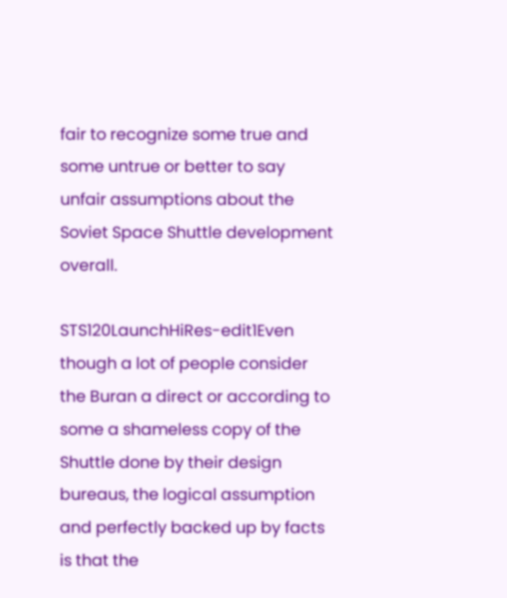fair to recognize some true and some untrue or better to say unfair assumptions about the Soviet Space Shuttle development overall.

STS120LaunchHiRes-edit1Even though a lot of people consider the Buran a direct or according to some a shameless copy of the Shuttle done by their design bureaus, the logical assumption and perfectly backed up by facts is that the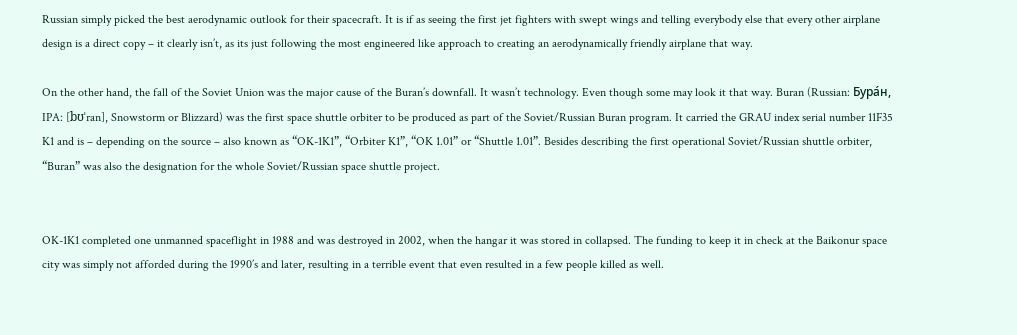Russian simply picked the best aerodynamic outlook for their spacecraft. It is if as seeing the first jet fighters with swept wings and telling everybody else that every other airplane design is a direct copy – it clearly isn’t, as its just following the most engineered like approach to creating an aerodynamically friendly airplane that way.

On the other hand, the fall of the Soviet Union was the major cause of the Buran’s downfall. It wasn’t technology. Even though some may look it that way. Buran (Russian: Бура́н, IPA: [bʊˈran], Snowstorm or Blizzard) was the first space shuttle orbiter to be produced as part of the Soviet/Russian Buran program. It carried the GRAU index serial number 11F35 K1 and is – depending on the source – also known as “OK-1K1”, “Orbiter K1”, “OK 1.01” or “Shuttle 1.01”. Besides describing the first operational Soviet/Russian shuttle orbiter, “Buran” was also the designation for the whole Soviet/Russian space shuttle project.


OK-1K1 completed one unmanned spaceflight in 1988 and was destroyed in 2002, when the hangar it was stored in collapsed. The funding to keep it in check at the Baikonur space city was simply not afforded during the 1990’s and later, resulting in a terrible event that even resulted in a few people killed as well.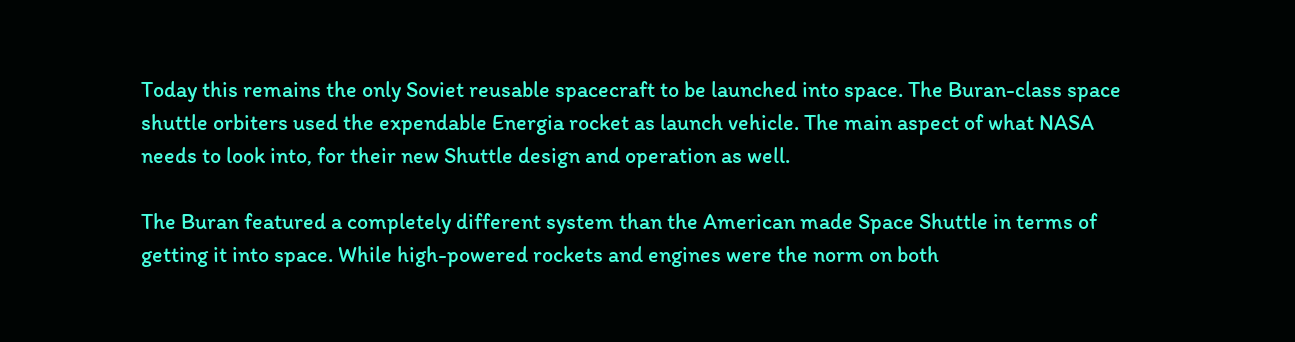Today this remains the only Soviet reusable spacecraft to be launched into space. The Buran-class space shuttle orbiters used the expendable Energia rocket as launch vehicle. The main aspect of what NASA needs to look into, for their new Shuttle design and operation as well.

The Buran featured a completely different system than the American made Space Shuttle in terms of getting it into space. While high-powered rockets and engines were the norm on both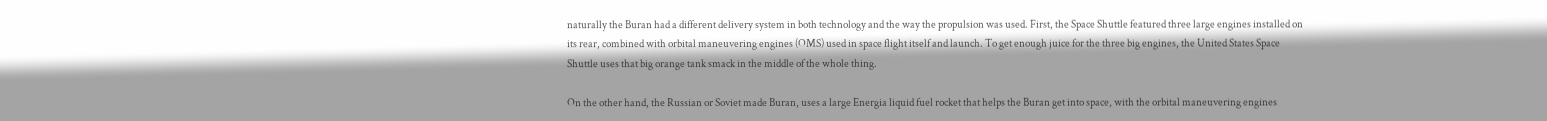naturally the Buran had a different delivery system in both technology and the way the propulsion was used. First, the Space Shuttle featured three large engines installed on its rear, combined with orbital maneuvering engines (OMS) used in space flight itself and launch. To get enough juice for the three big engines, the United States Space Shuttle uses that big orange tank smack in the middle of the whole thing.

On the other hand, the Russian or Soviet made Buran, uses a large Energia liquid fuel rocket that helps the Buran get into space, with the orbital maneuvering engines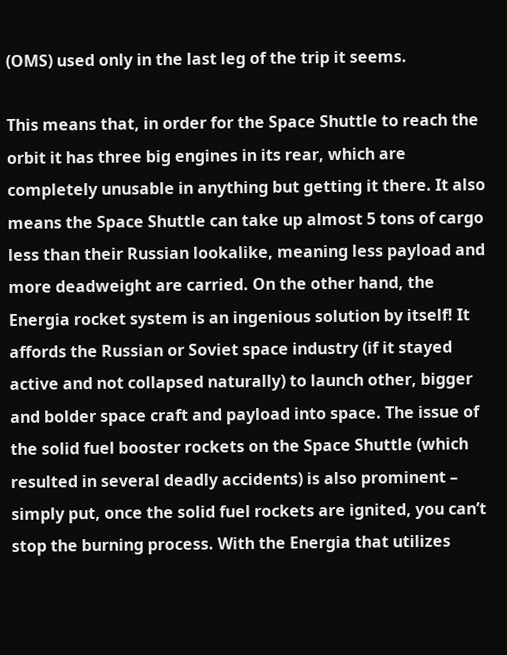(OMS) used only in the last leg of the trip it seems.

This means that, in order for the Space Shuttle to reach the orbit it has three big engines in its rear, which are completely unusable in anything but getting it there. It also means the Space Shuttle can take up almost 5 tons of cargo less than their Russian lookalike, meaning less payload and more deadweight are carried. On the other hand, the Energia rocket system is an ingenious solution by itself! It affords the Russian or Soviet space industry (if it stayed active and not collapsed naturally) to launch other, bigger and bolder space craft and payload into space. The issue of the solid fuel booster rockets on the Space Shuttle (which resulted in several deadly accidents) is also prominent – simply put, once the solid fuel rockets are ignited, you can’t stop the burning process. With the Energia that utilizes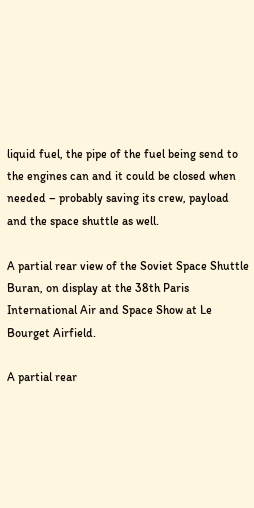liquid fuel, the pipe of the fuel being send to the engines can and it could be closed when needed – probably saving its crew, payload and the space shuttle as well.

A partial rear view of the Soviet Space Shuttle Buran, on display at the 38th Paris International Air and Space Show at Le Bourget Airfield.

A partial rear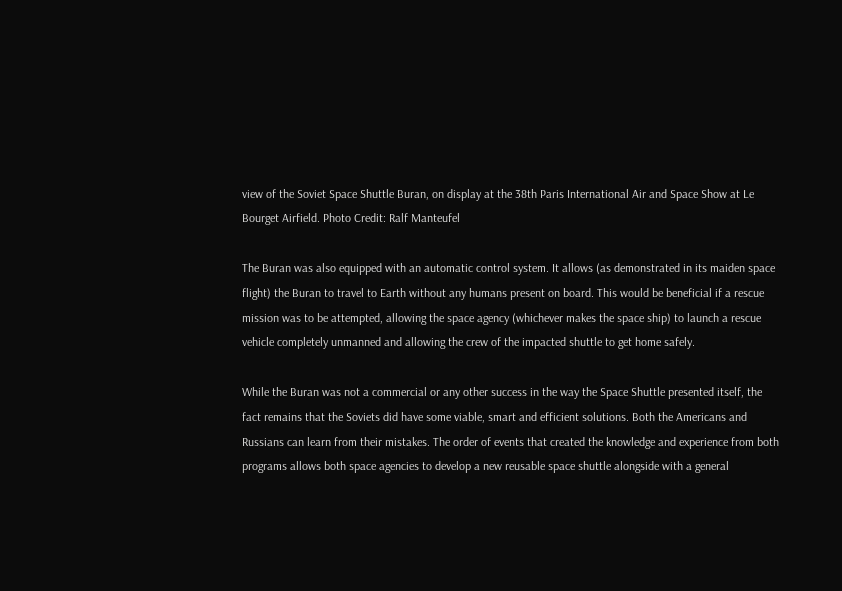view of the Soviet Space Shuttle Buran, on display at the 38th Paris International Air and Space Show at Le Bourget Airfield. Photo Credit: Ralf Manteufel

The Buran was also equipped with an automatic control system. It allows (as demonstrated in its maiden space flight) the Buran to travel to Earth without any humans present on board. This would be beneficial if a rescue mission was to be attempted, allowing the space agency (whichever makes the space ship) to launch a rescue vehicle completely unmanned and allowing the crew of the impacted shuttle to get home safely.

While the Buran was not a commercial or any other success in the way the Space Shuttle presented itself, the fact remains that the Soviets did have some viable, smart and efficient solutions. Both the Americans and Russians can learn from their mistakes. The order of events that created the knowledge and experience from both programs allows both space agencies to develop a new reusable space shuttle alongside with a general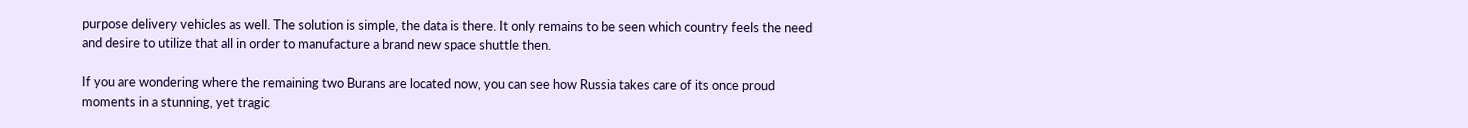purpose delivery vehicles as well. The solution is simple, the data is there. It only remains to be seen which country feels the need and desire to utilize that all in order to manufacture a brand new space shuttle then.

If you are wondering where the remaining two Burans are located now, you can see how Russia takes care of its once proud moments in a stunning, yet tragic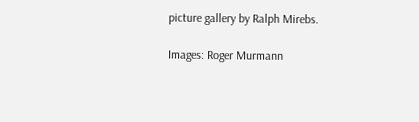picture gallery by Ralph Mirebs.

Images: Roger Murmann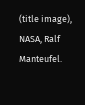(title image), NASA, Ralf Manteufel.